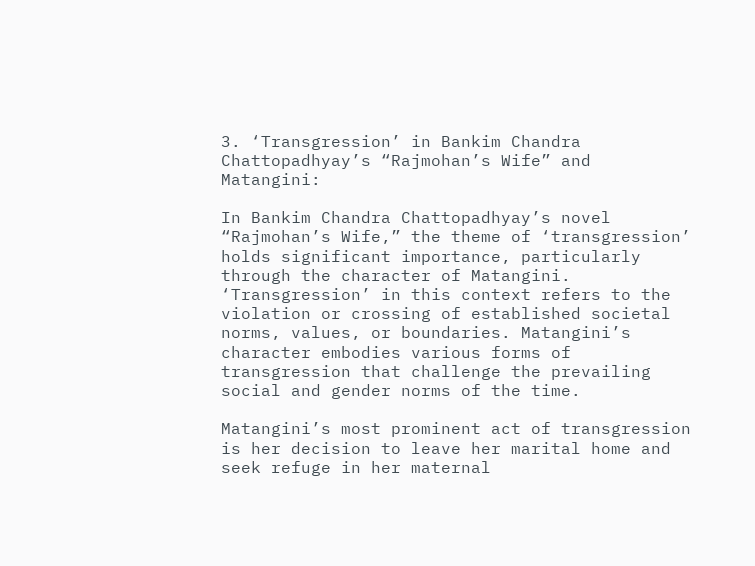3. ‘Transgression’ in Bankim Chandra Chattopadhyay’s “Rajmohan’s Wife” and Matangini:

In Bankim Chandra Chattopadhyay’s novel “Rajmohan’s Wife,” the theme of ‘transgression’ holds significant importance, particularly through the character of Matangini. ‘Transgression’ in this context refers to the violation or crossing of established societal norms, values, or boundaries. Matangini’s character embodies various forms of transgression that challenge the prevailing social and gender norms of the time.

Matangini’s most prominent act of transgression is her decision to leave her marital home and seek refuge in her maternal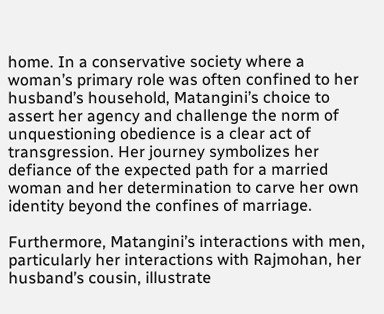home. In a conservative society where a woman’s primary role was often confined to her husband’s household, Matangini’s choice to assert her agency and challenge the norm of unquestioning obedience is a clear act of transgression. Her journey symbolizes her defiance of the expected path for a married woman and her determination to carve her own identity beyond the confines of marriage.

Furthermore, Matangini’s interactions with men, particularly her interactions with Rajmohan, her husband’s cousin, illustrate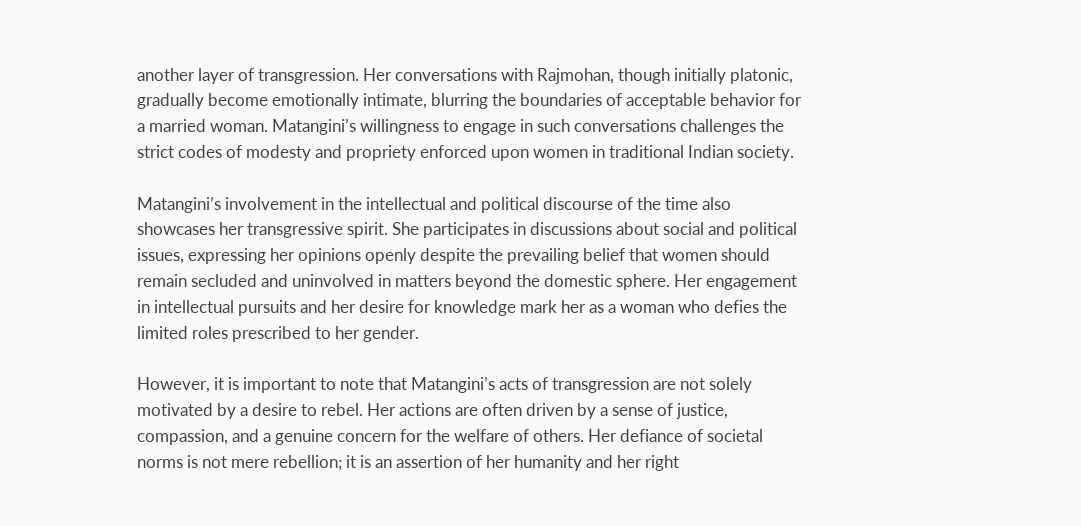another layer of transgression. Her conversations with Rajmohan, though initially platonic, gradually become emotionally intimate, blurring the boundaries of acceptable behavior for a married woman. Matangini’s willingness to engage in such conversations challenges the strict codes of modesty and propriety enforced upon women in traditional Indian society.

Matangini’s involvement in the intellectual and political discourse of the time also showcases her transgressive spirit. She participates in discussions about social and political issues, expressing her opinions openly despite the prevailing belief that women should remain secluded and uninvolved in matters beyond the domestic sphere. Her engagement in intellectual pursuits and her desire for knowledge mark her as a woman who defies the limited roles prescribed to her gender.

However, it is important to note that Matangini’s acts of transgression are not solely motivated by a desire to rebel. Her actions are often driven by a sense of justice, compassion, and a genuine concern for the welfare of others. Her defiance of societal norms is not mere rebellion; it is an assertion of her humanity and her right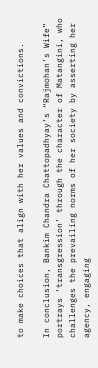to make choices that align with her values and convictions.

In conclusion, Bankim Chandra Chattopadhyay’s “Rajmohan’s Wife” portrays ‘transgression’ through the character of Matangini, who challenges the prevailing norms of her society by asserting her agency, engaging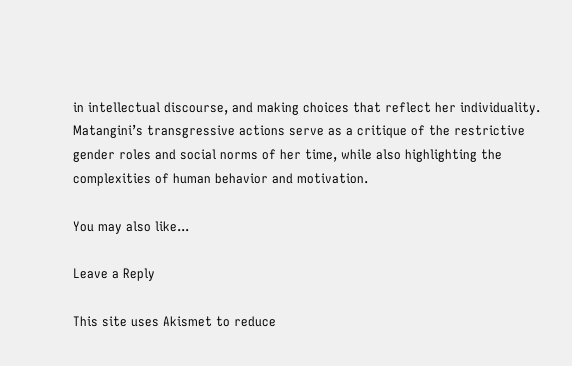in intellectual discourse, and making choices that reflect her individuality. Matangini’s transgressive actions serve as a critique of the restrictive gender roles and social norms of her time, while also highlighting the complexities of human behavior and motivation.

You may also like...

Leave a Reply

This site uses Akismet to reduce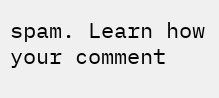spam. Learn how your comment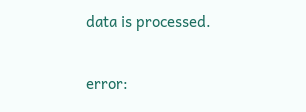data is processed.

error: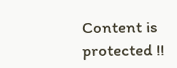Content is protected !!